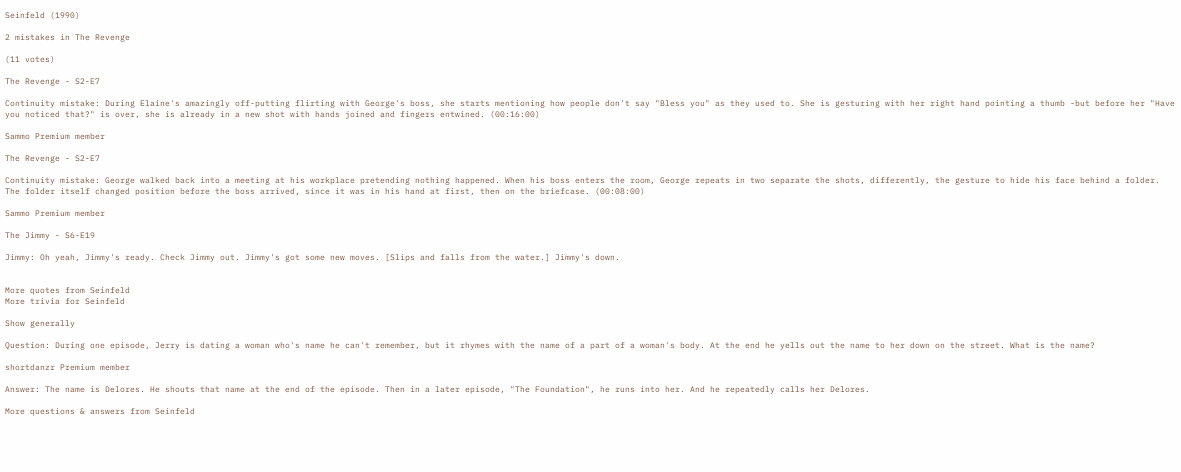Seinfeld (1990)

2 mistakes in The Revenge

(11 votes)

The Revenge - S2-E7

Continuity mistake: During Elaine's amazingly off-putting flirting with George's boss, she starts mentioning how people don't say "Bless you" as they used to. She is gesturing with her right hand pointing a thumb -but before her "Have you noticed that?" is over, she is already in a new shot with hands joined and fingers entwined. (00:16:00)

Sammo Premium member

The Revenge - S2-E7

Continuity mistake: George walked back into a meeting at his workplace pretending nothing happened. When his boss enters the room, George repeats in two separate the shots, differently, the gesture to hide his face behind a folder. The folder itself changed position before the boss arrived, since it was in his hand at first, then on the briefcase. (00:08:00)

Sammo Premium member

The Jimmy - S6-E19

Jimmy: Oh yeah, Jimmy's ready. Check Jimmy out. Jimmy's got some new moves. [Slips and falls from the water.] Jimmy's down.


More quotes from Seinfeld
More trivia for Seinfeld

Show generally

Question: During one episode, Jerry is dating a woman who's name he can't remember, but it rhymes with the name of a part of a woman's body. At the end he yells out the name to her down on the street. What is the name?

shortdanzr Premium member

Answer: The name is Delores. He shouts that name at the end of the episode. Then in a later episode, "The Foundation", he runs into her. And he repeatedly calls her Delores.

More questions & answers from Seinfeld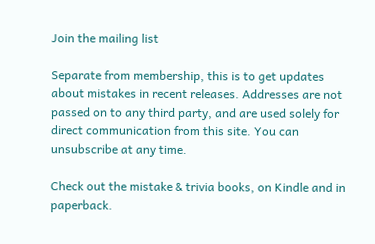Join the mailing list

Separate from membership, this is to get updates about mistakes in recent releases. Addresses are not passed on to any third party, and are used solely for direct communication from this site. You can unsubscribe at any time.

Check out the mistake & trivia books, on Kindle and in paperback.